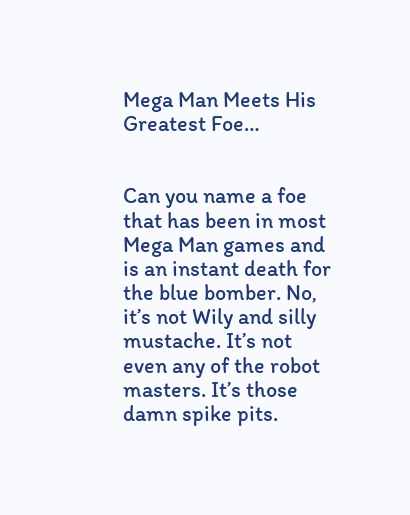Mega Man Meets His Greatest Foe…


Can you name a foe that has been in most Mega Man games and is an instant death for the blue bomber. No, it’s not Wily and silly mustache. It’s not even any of the robot masters. It’s those damn spike pits.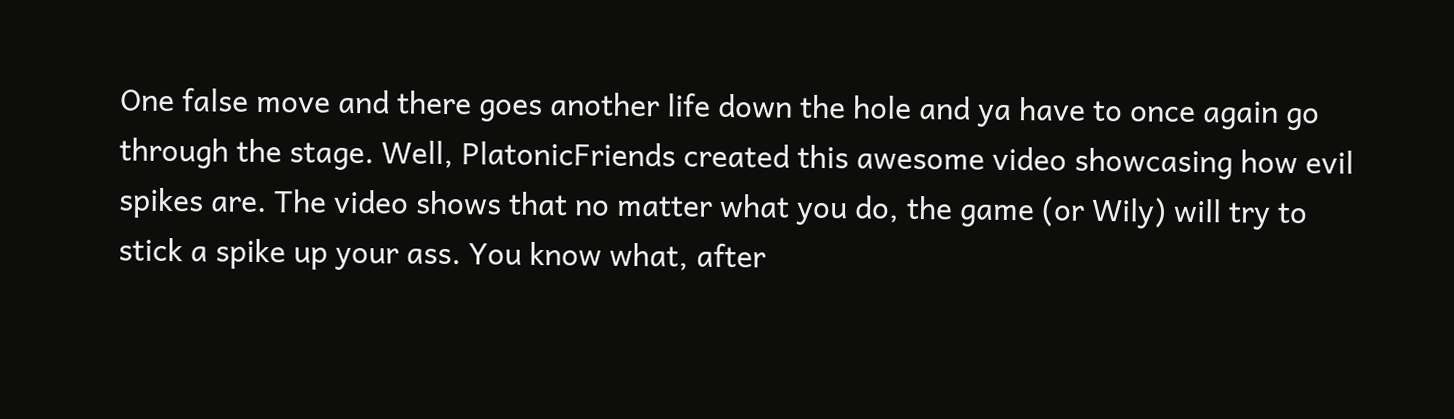One false move and there goes another life down the hole and ya have to once again go through the stage. Well, PlatonicFriends created this awesome video showcasing how evil spikes are. The video shows that no matter what you do, the game (or Wily) will try to stick a spike up your ass. You know what, after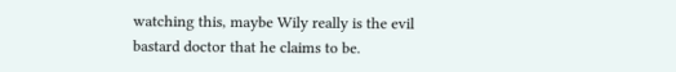watching this, maybe Wily really is the evil bastard doctor that he claims to be.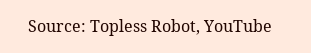Source: Topless Robot, YouTube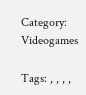Category: Videogames

Tags: , , , ,